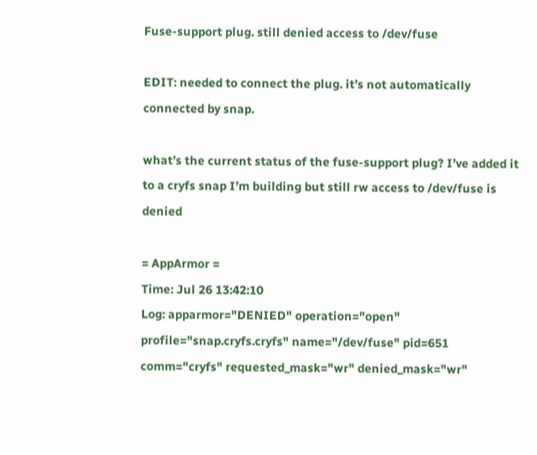Fuse-support plug. still denied access to /dev/fuse

EDIT: needed to connect the plug. it’s not automatically connected by snap.

what’s the current status of the fuse-support plug? I’ve added it to a cryfs snap I’m building but still rw access to /dev/fuse is denied

= AppArmor =
Time: Jul 26 13:42:10
Log: apparmor="DENIED" operation="open" profile="snap.cryfs.cryfs" name="/dev/fuse" pid=651
comm="cryfs" requested_mask="wr" denied_mask="wr"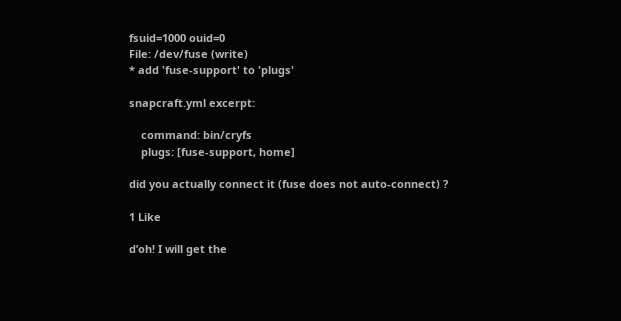fsuid=1000 ouid=0
File: /dev/fuse (write)
* add 'fuse-support' to 'plugs'

snapcraft.yml excerpt:

    command: bin/cryfs
    plugs: [fuse-support, home]

did you actually connect it (fuse does not auto-connect) ?

1 Like

d’oh! I will get the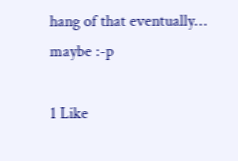hang of that eventually… maybe :-p

1 Like